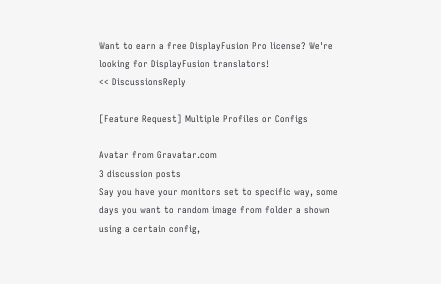Want to earn a free DisplayFusion Pro license? We're looking for DisplayFusion translators!
<< DiscussionsReply

[Feature Request] Multiple Profiles or Configs

Avatar from Gravatar.com
3 discussion posts
Say you have your monitors set to specific way, some days you want to random image from folder a shown using a certain config,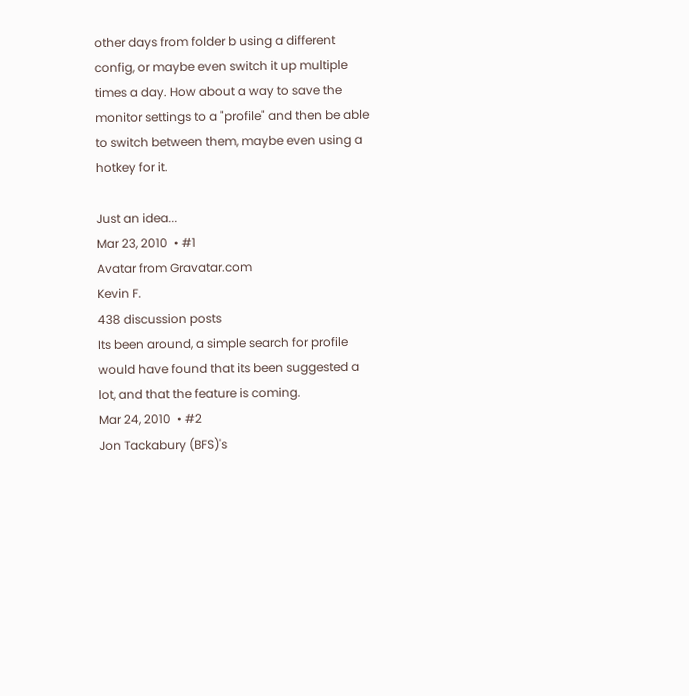other days from folder b using a different config, or maybe even switch it up multiple times a day. How about a way to save the monitor settings to a "profile" and then be able to switch between them, maybe even using a hotkey for it.

Just an idea...
Mar 23, 2010  • #1
Avatar from Gravatar.com
Kevin F.
438 discussion posts
Its been around, a simple search for profile would have found that its been suggested a lot, and that the feature is coming.
Mar 24, 2010  • #2
Jon Tackabury (BFS)'s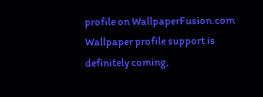profile on WallpaperFusion.com
Wallpaper profile support is definitely coming,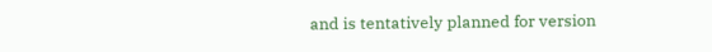and is tentatively planned for version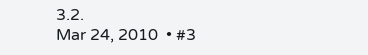3.2.
Mar 24, 2010  • #3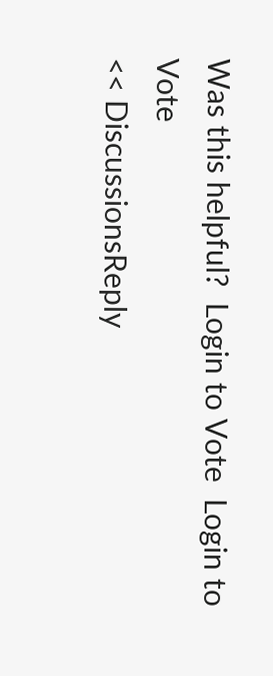Was this helpful?  Login to Vote  Login to Vote
<< DiscussionsReply